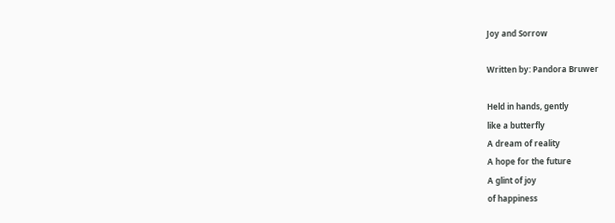Joy and Sorrow

Written by: Pandora Bruwer

Held in hands, gently
like a butterfly
A dream of reality
A hope for the future
A glint of joy
of happiness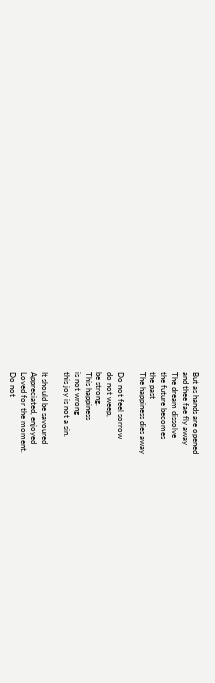But as hands are opened
and thee fae fly away
The dream dissolve
the future becomes
the past
The happiness dies away

Do not feel sorrow
do not weep,
be strong.
This happiness
is not wrong
this joy is not a sin.

It should be savoured
Appreciated, enjoyed
Loved for the moment.
Do not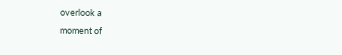overlook a
moment of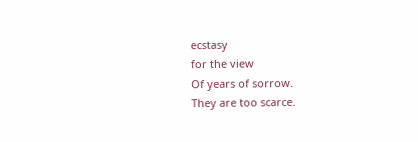ecstasy
for the view
Of years of sorrow.
They are too scarce.